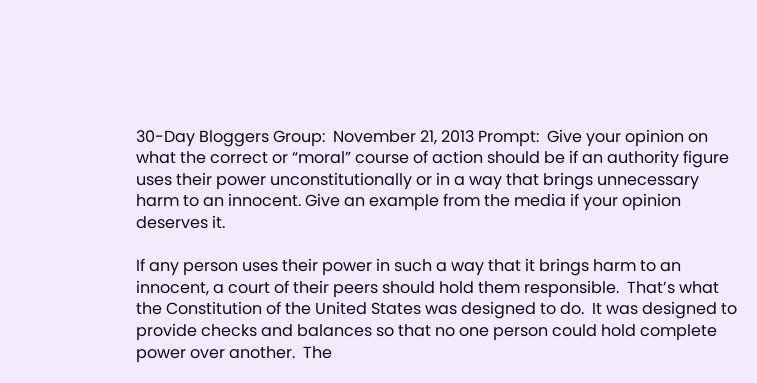30-Day Bloggers Group:  November 21, 2013 Prompt:  Give your opinion on what the correct or “moral” course of action should be if an authority figure uses their power unconstitutionally or in a way that brings unnecessary harm to an innocent. Give an example from the media if your opinion deserves it.

If any person uses their power in such a way that it brings harm to an innocent, a court of their peers should hold them responsible.  That’s what the Constitution of the United States was designed to do.  It was designed to provide checks and balances so that no one person could hold complete power over another.  The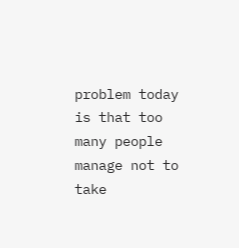problem today is that too many people manage not to take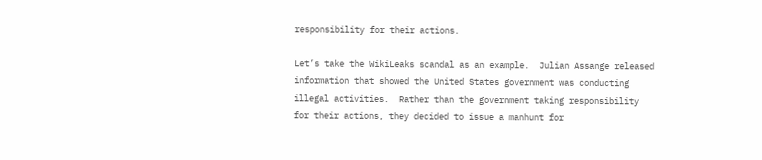responsibility for their actions.

Let’s take the WikiLeaks scandal as an example.  Julian Assange released information that showed the United States government was conducting illegal activities.  Rather than the government taking responsibility for their actions, they decided to issue a manhunt for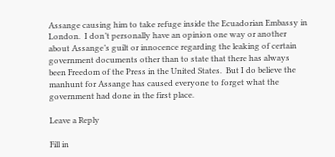Assange causing him to take refuge inside the Ecuadorian Embassy in London.  I don’t personally have an opinion one way or another about Assange’s guilt or innocence regarding the leaking of certain government documents other than to state that there has always been Freedom of the Press in the United States.  But I do believe the manhunt for Assange has caused everyone to forget what the government had done in the first place.

Leave a Reply

Fill in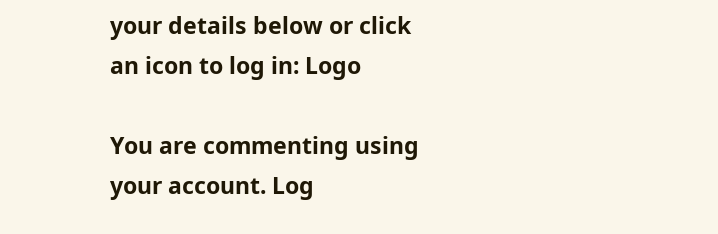your details below or click an icon to log in: Logo

You are commenting using your account. Log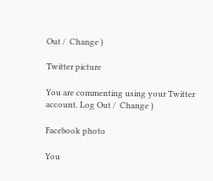Out /  Change )

Twitter picture

You are commenting using your Twitter account. Log Out /  Change )

Facebook photo

You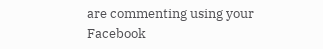are commenting using your Facebook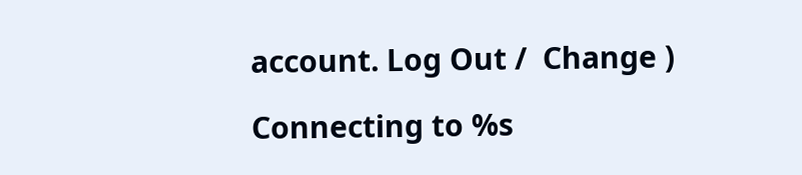account. Log Out /  Change )

Connecting to %s